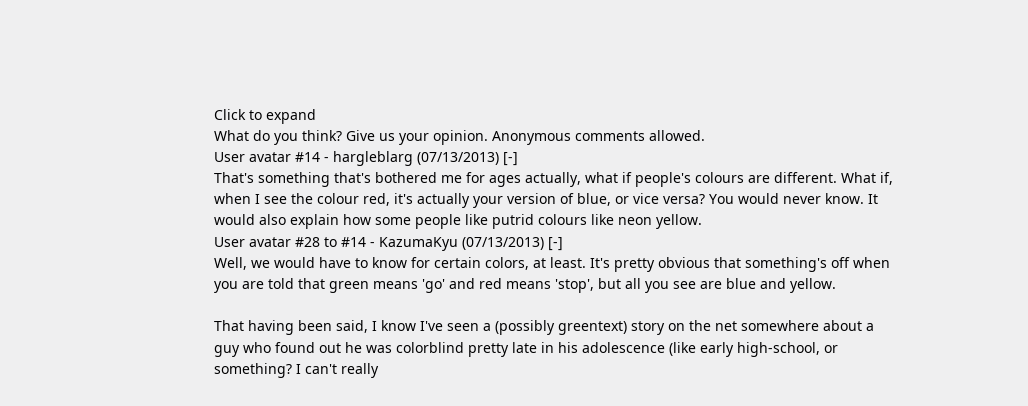Click to expand
What do you think? Give us your opinion. Anonymous comments allowed.
User avatar #14 - hargleblarg (07/13/2013) [-]
That's something that's bothered me for ages actually, what if people's colours are different. What if, when I see the colour red, it's actually your version of blue, or vice versa? You would never know. It would also explain how some people like putrid colours like neon yellow.
User avatar #28 to #14 - KazumaKyu (07/13/2013) [-]
Well, we would have to know for certain colors, at least. It's pretty obvious that something's off when you are told that green means 'go' and red means 'stop', but all you see are blue and yellow.

That having been said, I know I've seen a (possibly greentext) story on the net somewhere about a guy who found out he was colorblind pretty late in his adolescence (like early high-school, or something? I can't really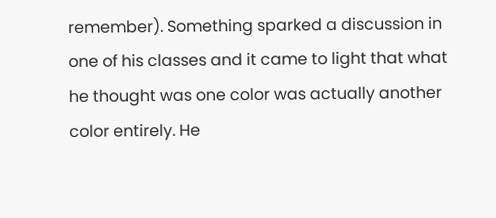remember). Something sparked a discussion in one of his classes and it came to light that what he thought was one color was actually another color entirely. He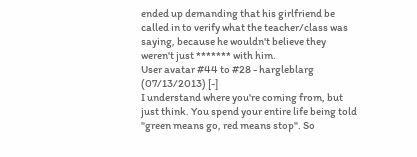ended up demanding that his girlfriend be called in to verify what the teacher/class was saying, because he wouldn't believe they weren't just ******* with him.
User avatar #44 to #28 - hargleblarg (07/13/2013) [-]
I understand where you're coming from, but just think. You spend your entire life being told "green means go, red means stop". So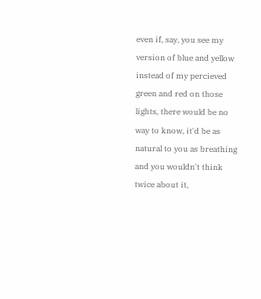even if, say, you see my version of blue and yellow instead of my percieved green and red on those lights, there would be no way to know, it'd be as natural to you as breathing and you wouldn't think twice about it,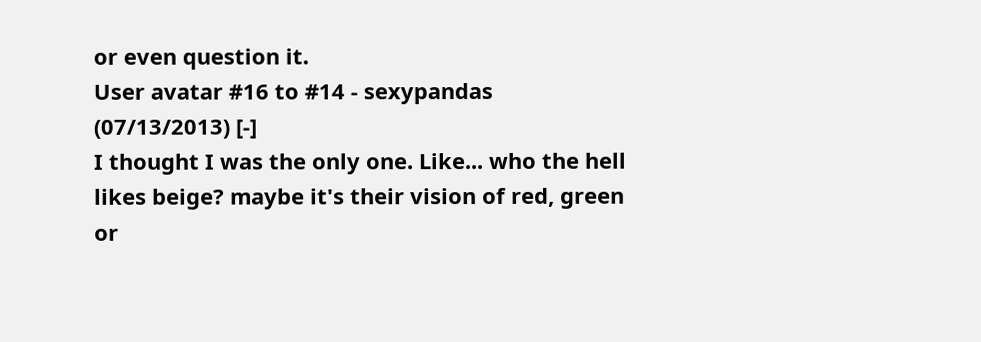or even question it.
User avatar #16 to #14 - sexypandas (07/13/2013) [-]
I thought I was the only one. Like... who the hell likes beige? maybe it's their vision of red, green or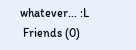whatever... :L
 Friends (0)